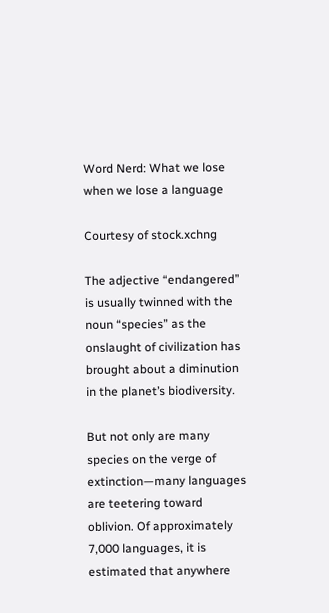Word Nerd: What we lose when we lose a language

Courtesy of stock.xchng

The adjective “endangered” is usually twinned with the noun “species” as the onslaught of civilization has brought about a diminution in the planet’s biodiversity.

But not only are many species on the verge of extinction—many languages are teetering toward oblivion. Of approximately 7,000 languages, it is estimated that anywhere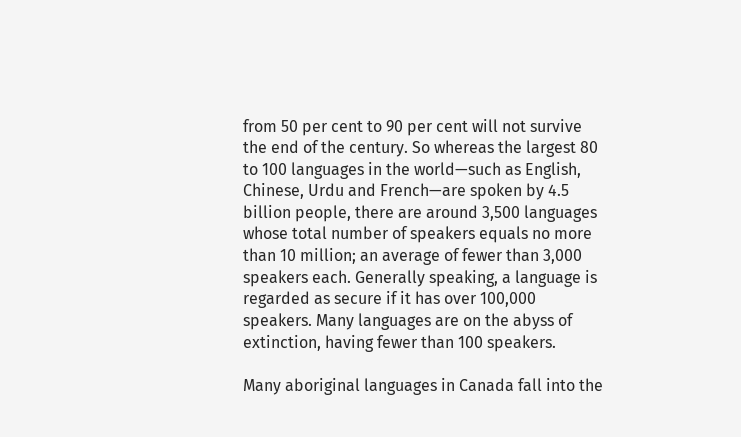from 50 per cent to 90 per cent will not survive the end of the century. So whereas the largest 80 to 100 languages in the world—such as English, Chinese, Urdu and French—are spoken by 4.5 billion people, there are around 3,500 languages whose total number of speakers equals no more than 10 million; an average of fewer than 3,000 speakers each. Generally speaking, a language is regarded as secure if it has over 100,000 speakers. Many languages are on the abyss of extinction, having fewer than 100 speakers.

Many aboriginal languages in Canada fall into the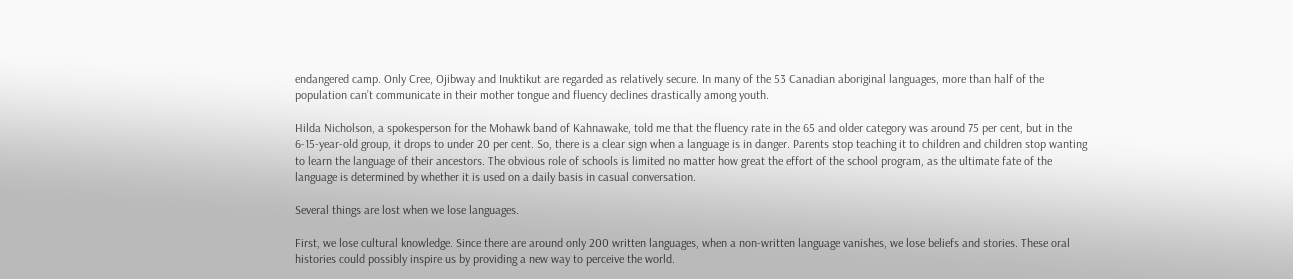endangered camp. Only Cree, Ojibway and Inuktikut are regarded as relatively secure. In many of the 53 Canadian aboriginal languages, more than half of the population can’t communicate in their mother tongue and fluency declines drastically among youth.

Hilda Nicholson, a spokesperson for the Mohawk band of Kahnawake, told me that the fluency rate in the 65 and older category was around 75 per cent, but in the 6-15-year-old group, it drops to under 20 per cent. So, there is a clear sign when a language is in danger. Parents stop teaching it to children and children stop wanting to learn the language of their ancestors. The obvious role of schools is limited no matter how great the effort of the school program, as the ultimate fate of the language is determined by whether it is used on a daily basis in casual conversation.

Several things are lost when we lose languages.

First, we lose cultural knowledge. Since there are around only 200 written languages, when a non-written language vanishes, we lose beliefs and stories. These oral histories could possibly inspire us by providing a new way to perceive the world.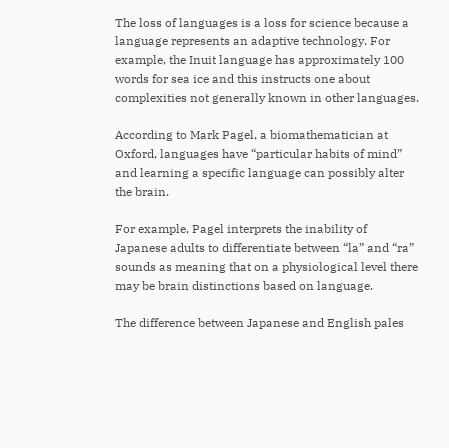The loss of languages is a loss for science because a language represents an adaptive technology. For example, the Inuit language has approximately 100 words for sea ice and this instructs one about complexities not generally known in other languages.

According to Mark Pagel, a biomathematician at Oxford, languages have “particular habits of mind” and learning a specific language can possibly alter the brain.

For example, Pagel interprets the inability of Japanese adults to differentiate between “la” and “ra” sounds as meaning that on a physiological level there may be brain distinctions based on language.

The difference between Japanese and English pales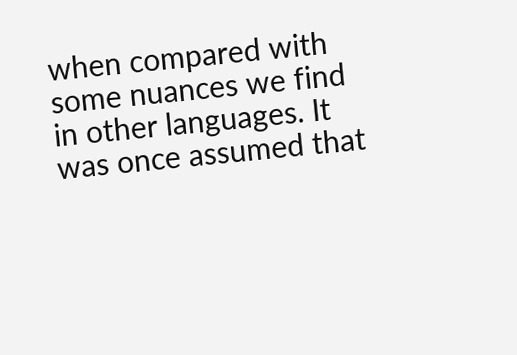when compared with some nuances we find in other languages. It was once assumed that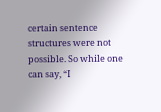certain sentence structures were not possible. So while one can say, “I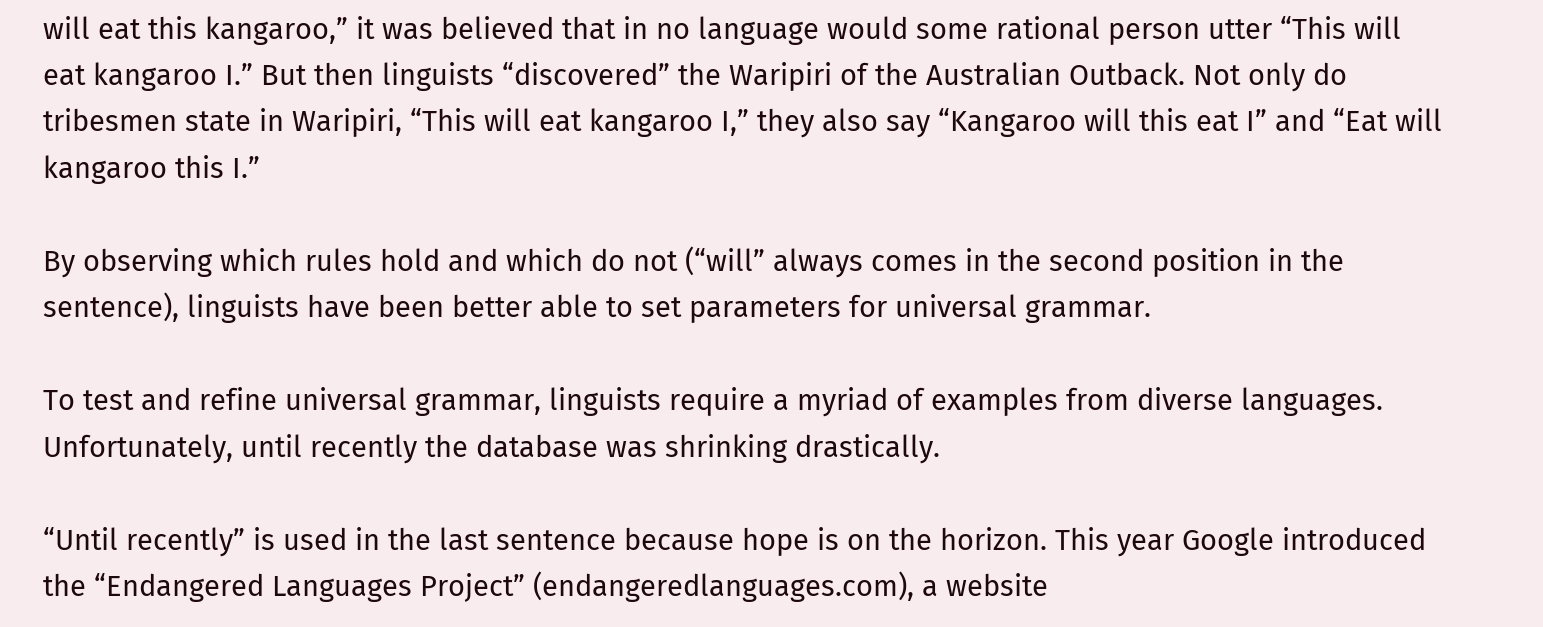will eat this kangaroo,” it was believed that in no language would some rational person utter “This will eat kangaroo I.” But then linguists “discovered” the Waripiri of the Australian Outback. Not only do tribesmen state in Waripiri, “This will eat kangaroo I,” they also say “Kangaroo will this eat I” and “Eat will kangaroo this I.”

By observing which rules hold and which do not (“will” always comes in the second position in the sentence), linguists have been better able to set parameters for universal grammar.

To test and refine universal grammar, linguists require a myriad of examples from diverse languages. Unfortunately, until recently the database was shrinking drastically.

“Until recently” is used in the last sentence because hope is on the horizon. This year Google introduced the “Endangered Languages Project” (endangeredlanguages.com), a website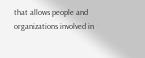that allows people and organizations involved in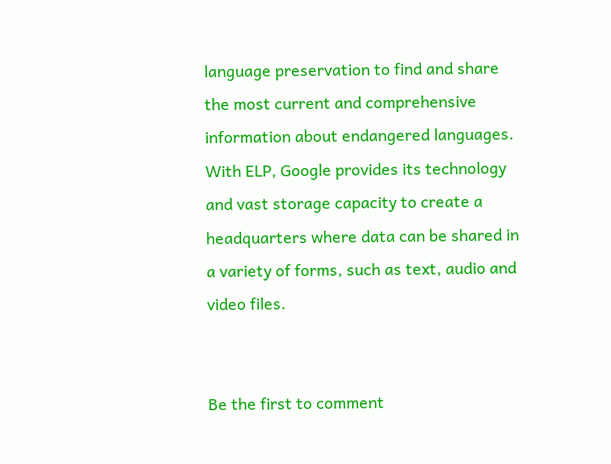language preservation to find and share the most current and comprehensive information about endangered languages. With ELP, Google provides its technology and vast storage capacity to create a headquarters where data can be shared in a variety of forms, such as text, audio and video files.


Be the first to comment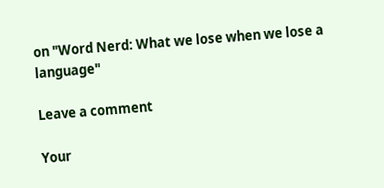on "Word Nerd: What we lose when we lose a language"

Leave a comment

Your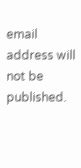email address will not be published.